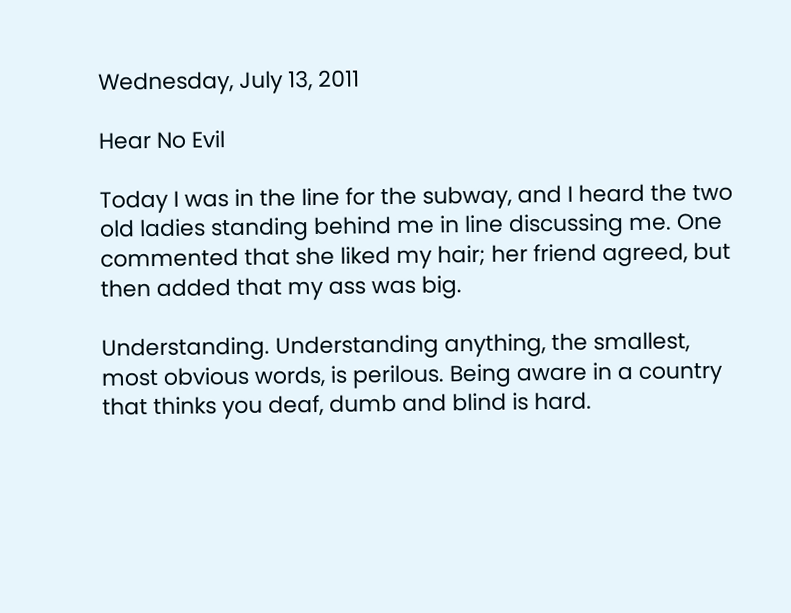Wednesday, July 13, 2011

Hear No Evil

Today I was in the line for the subway, and I heard the two old ladies standing behind me in line discussing me. One commented that she liked my hair; her friend agreed, but then added that my ass was big.

Understanding. Understanding anything, the smallest, most obvious words, is perilous. Being aware in a country that thinks you deaf, dumb and blind is hard.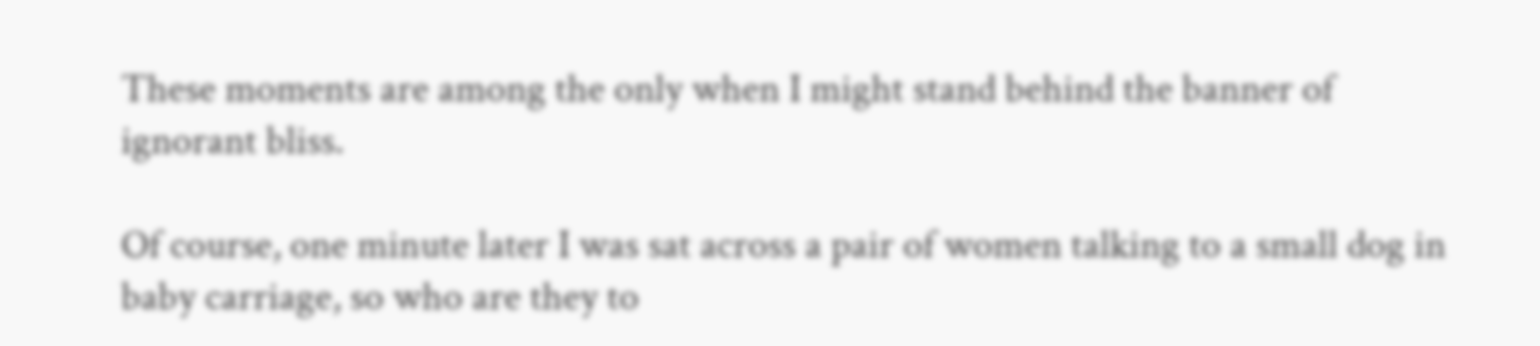These moments are among the only when I might stand behind the banner of ignorant bliss.

Of course, one minute later I was sat across a pair of women talking to a small dog in baby carriage, so who are they to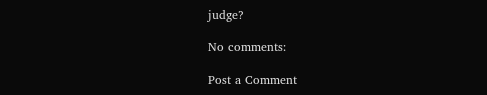judge?

No comments:

Post a Comment